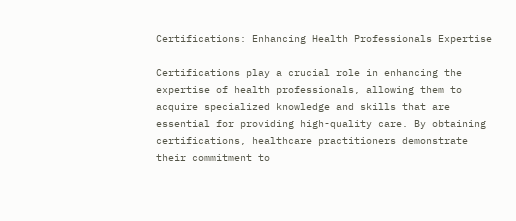Certifications: Enhancing Health Professionals Expertise

Certifications play a crucial role in enhancing the expertise of health professionals, allowing them to acquire specialized knowledge and skills that are essential for providing high-quality care. By obtaining certifications, healthcare practitioners demonstrate their commitment to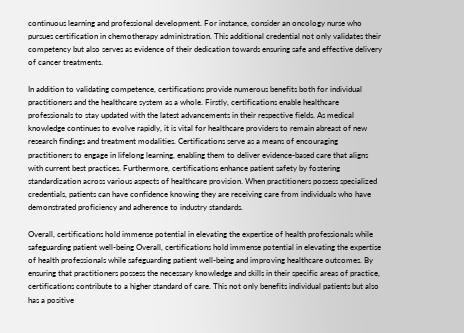continuous learning and professional development. For instance, consider an oncology nurse who pursues certification in chemotherapy administration. This additional credential not only validates their competency but also serves as evidence of their dedication towards ensuring safe and effective delivery of cancer treatments.

In addition to validating competence, certifications provide numerous benefits both for individual practitioners and the healthcare system as a whole. Firstly, certifications enable healthcare professionals to stay updated with the latest advancements in their respective fields. As medical knowledge continues to evolve rapidly, it is vital for healthcare providers to remain abreast of new research findings and treatment modalities. Certifications serve as a means of encouraging practitioners to engage in lifelong learning, enabling them to deliver evidence-based care that aligns with current best practices. Furthermore, certifications enhance patient safety by fostering standardization across various aspects of healthcare provision. When practitioners possess specialized credentials, patients can have confidence knowing they are receiving care from individuals who have demonstrated proficiency and adherence to industry standards.

Overall, certifications hold immense potential in elevating the expertise of health professionals while safeguarding patient well-being Overall, certifications hold immense potential in elevating the expertise of health professionals while safeguarding patient well-being and improving healthcare outcomes. By ensuring that practitioners possess the necessary knowledge and skills in their specific areas of practice, certifications contribute to a higher standard of care. This not only benefits individual patients but also has a positive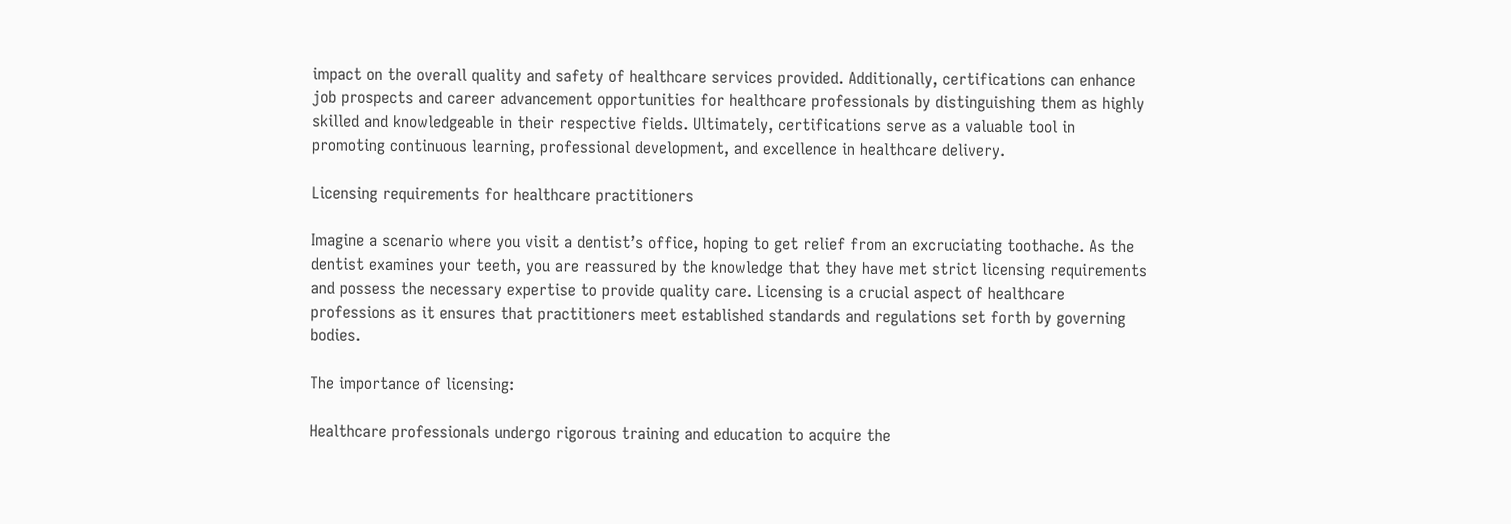impact on the overall quality and safety of healthcare services provided. Additionally, certifications can enhance job prospects and career advancement opportunities for healthcare professionals by distinguishing them as highly skilled and knowledgeable in their respective fields. Ultimately, certifications serve as a valuable tool in promoting continuous learning, professional development, and excellence in healthcare delivery.

Licensing requirements for healthcare practitioners

Imagine a scenario where you visit a dentist’s office, hoping to get relief from an excruciating toothache. As the dentist examines your teeth, you are reassured by the knowledge that they have met strict licensing requirements and possess the necessary expertise to provide quality care. Licensing is a crucial aspect of healthcare professions as it ensures that practitioners meet established standards and regulations set forth by governing bodies.

The importance of licensing:

Healthcare professionals undergo rigorous training and education to acquire the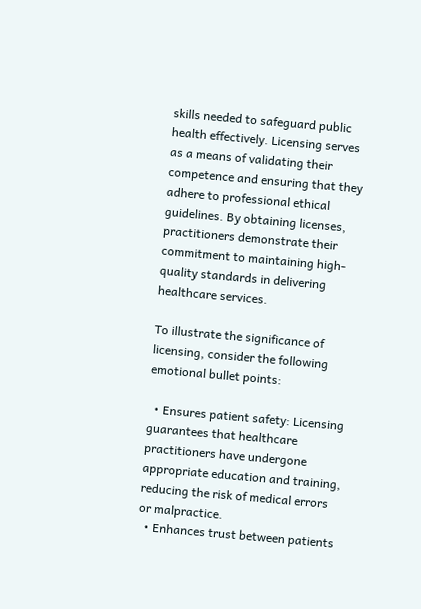skills needed to safeguard public health effectively. Licensing serves as a means of validating their competence and ensuring that they adhere to professional ethical guidelines. By obtaining licenses, practitioners demonstrate their commitment to maintaining high-quality standards in delivering healthcare services.

To illustrate the significance of licensing, consider the following emotional bullet points:

  • Ensures patient safety: Licensing guarantees that healthcare practitioners have undergone appropriate education and training, reducing the risk of medical errors or malpractice.
  • Enhances trust between patients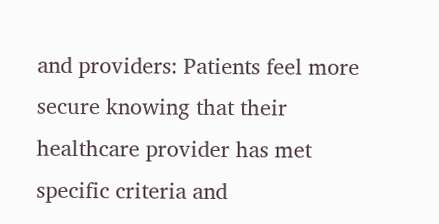and providers: Patients feel more secure knowing that their healthcare provider has met specific criteria and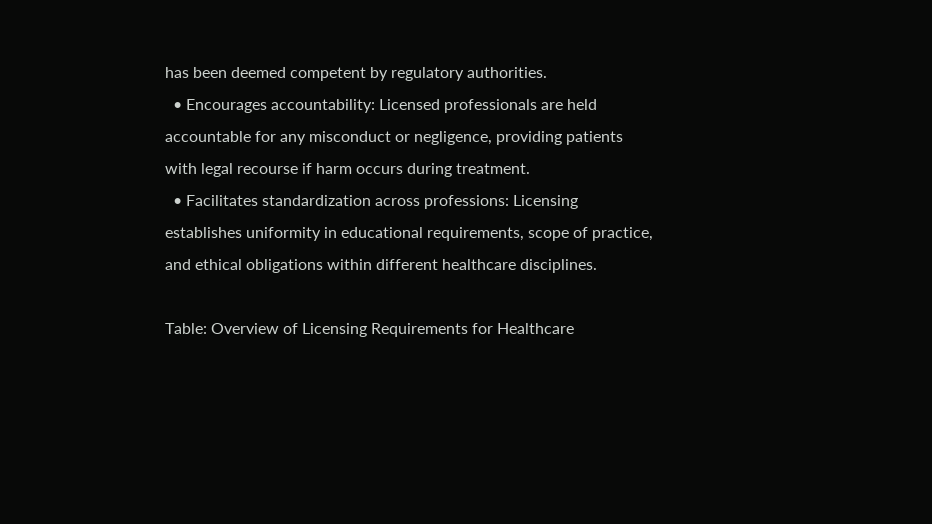has been deemed competent by regulatory authorities.
  • Encourages accountability: Licensed professionals are held accountable for any misconduct or negligence, providing patients with legal recourse if harm occurs during treatment.
  • Facilitates standardization across professions: Licensing establishes uniformity in educational requirements, scope of practice, and ethical obligations within different healthcare disciplines.

Table: Overview of Licensing Requirements for Healthcare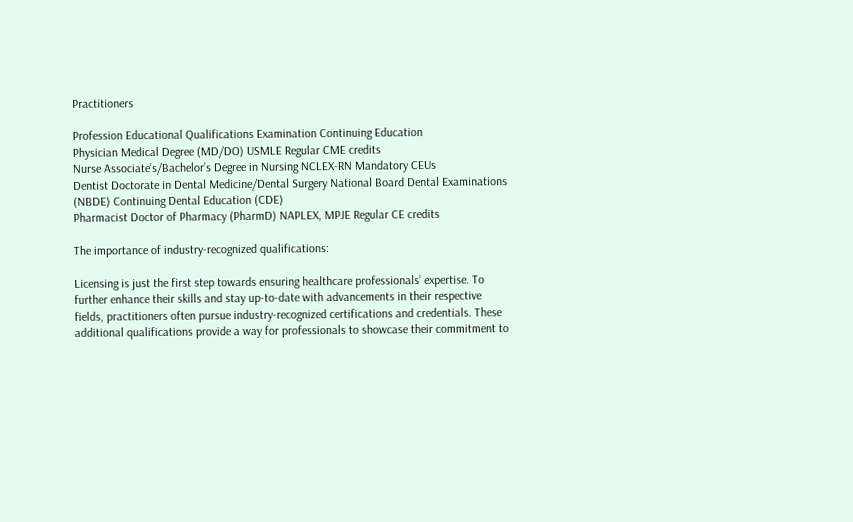Practitioners

Profession Educational Qualifications Examination Continuing Education
Physician Medical Degree (MD/DO) USMLE Regular CME credits
Nurse Associate’s/Bachelor’s Degree in Nursing NCLEX-RN Mandatory CEUs
Dentist Doctorate in Dental Medicine/Dental Surgery National Board Dental Examinations (NBDE) Continuing Dental Education (CDE)
Pharmacist Doctor of Pharmacy (PharmD) NAPLEX, MPJE Regular CE credits

The importance of industry-recognized qualifications:

Licensing is just the first step towards ensuring healthcare professionals’ expertise. To further enhance their skills and stay up-to-date with advancements in their respective fields, practitioners often pursue industry-recognized certifications and credentials. These additional qualifications provide a way for professionals to showcase their commitment to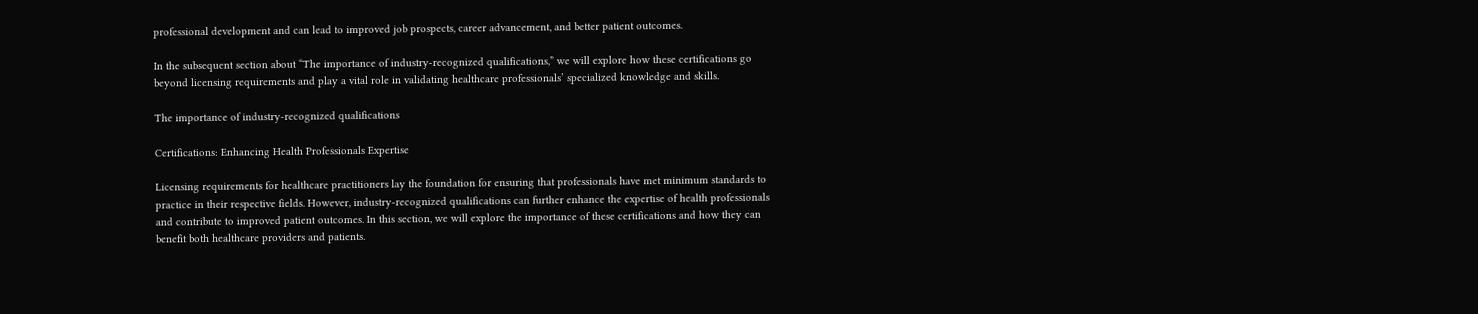professional development and can lead to improved job prospects, career advancement, and better patient outcomes.

In the subsequent section about “The importance of industry-recognized qualifications,” we will explore how these certifications go beyond licensing requirements and play a vital role in validating healthcare professionals’ specialized knowledge and skills.

The importance of industry-recognized qualifications

Certifications: Enhancing Health Professionals Expertise

Licensing requirements for healthcare practitioners lay the foundation for ensuring that professionals have met minimum standards to practice in their respective fields. However, industry-recognized qualifications can further enhance the expertise of health professionals and contribute to improved patient outcomes. In this section, we will explore the importance of these certifications and how they can benefit both healthcare providers and patients.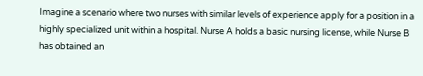Imagine a scenario where two nurses with similar levels of experience apply for a position in a highly specialized unit within a hospital. Nurse A holds a basic nursing license, while Nurse B has obtained an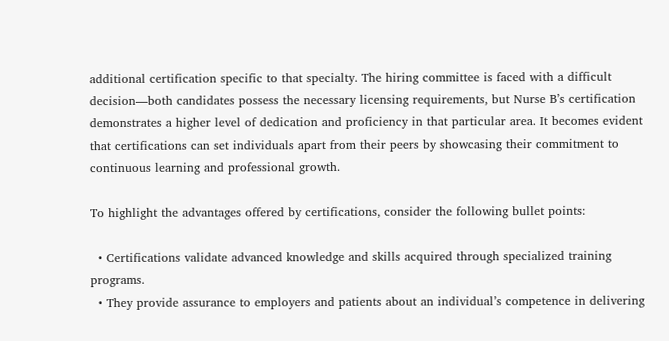additional certification specific to that specialty. The hiring committee is faced with a difficult decision—both candidates possess the necessary licensing requirements, but Nurse B’s certification demonstrates a higher level of dedication and proficiency in that particular area. It becomes evident that certifications can set individuals apart from their peers by showcasing their commitment to continuous learning and professional growth.

To highlight the advantages offered by certifications, consider the following bullet points:

  • Certifications validate advanced knowledge and skills acquired through specialized training programs.
  • They provide assurance to employers and patients about an individual’s competence in delivering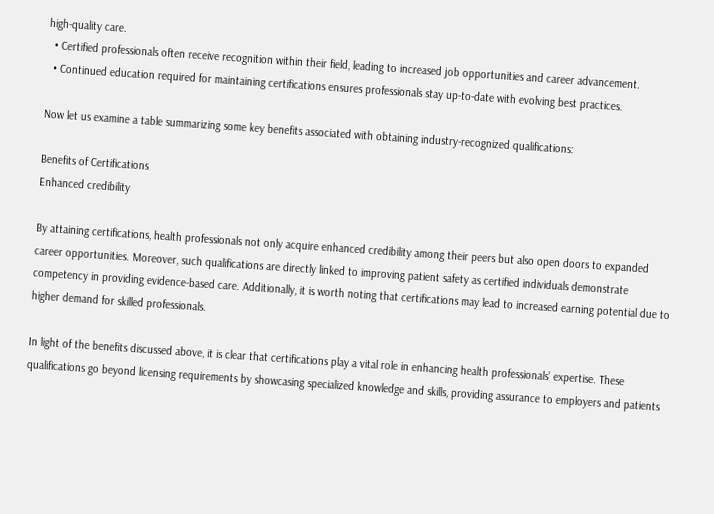high-quality care.
  • Certified professionals often receive recognition within their field, leading to increased job opportunities and career advancement.
  • Continued education required for maintaining certifications ensures professionals stay up-to-date with evolving best practices.

Now let us examine a table summarizing some key benefits associated with obtaining industry-recognized qualifications:

Benefits of Certifications
Enhanced credibility

By attaining certifications, health professionals not only acquire enhanced credibility among their peers but also open doors to expanded career opportunities. Moreover, such qualifications are directly linked to improving patient safety as certified individuals demonstrate competency in providing evidence-based care. Additionally, it is worth noting that certifications may lead to increased earning potential due to higher demand for skilled professionals.

In light of the benefits discussed above, it is clear that certifications play a vital role in enhancing health professionals’ expertise. These qualifications go beyond licensing requirements by showcasing specialized knowledge and skills, providing assurance to employers and patients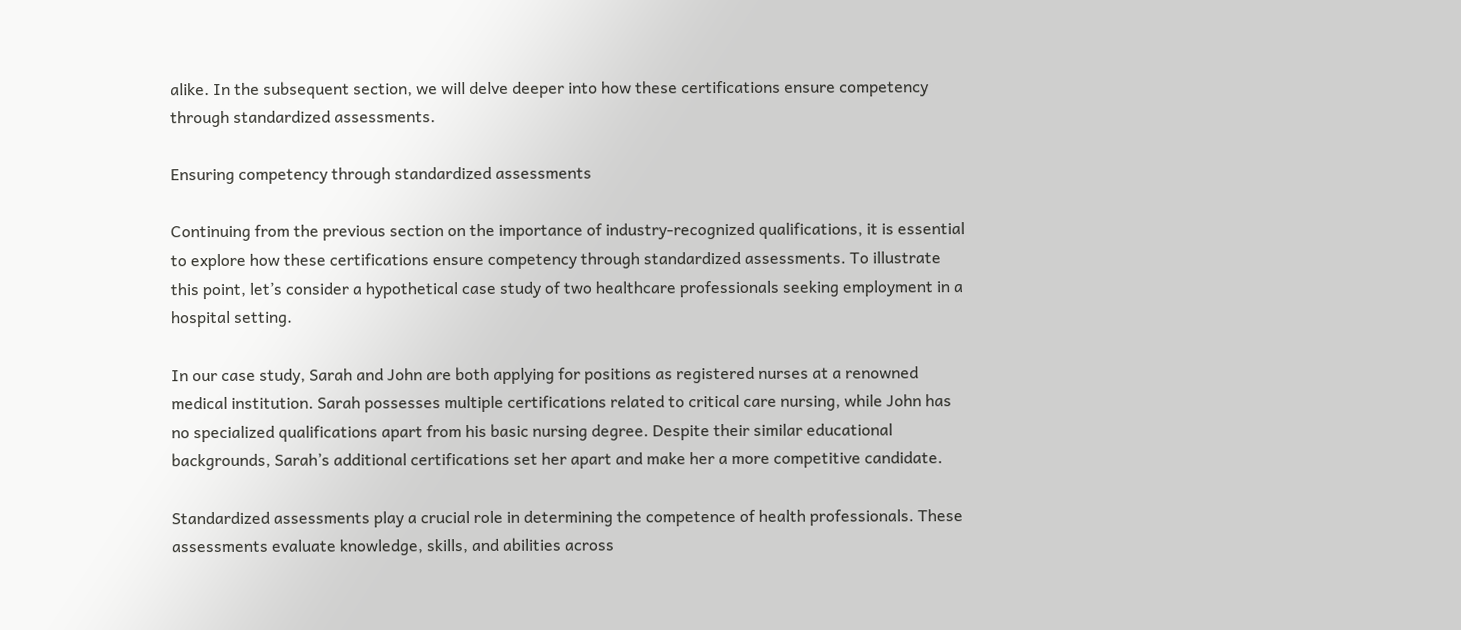alike. In the subsequent section, we will delve deeper into how these certifications ensure competency through standardized assessments.

Ensuring competency through standardized assessments

Continuing from the previous section on the importance of industry-recognized qualifications, it is essential to explore how these certifications ensure competency through standardized assessments. To illustrate this point, let’s consider a hypothetical case study of two healthcare professionals seeking employment in a hospital setting.

In our case study, Sarah and John are both applying for positions as registered nurses at a renowned medical institution. Sarah possesses multiple certifications related to critical care nursing, while John has no specialized qualifications apart from his basic nursing degree. Despite their similar educational backgrounds, Sarah’s additional certifications set her apart and make her a more competitive candidate.

Standardized assessments play a crucial role in determining the competence of health professionals. These assessments evaluate knowledge, skills, and abilities across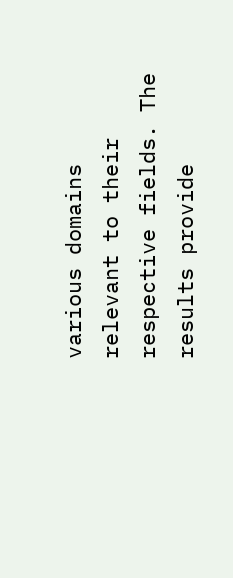various domains relevant to their respective fields. The results provide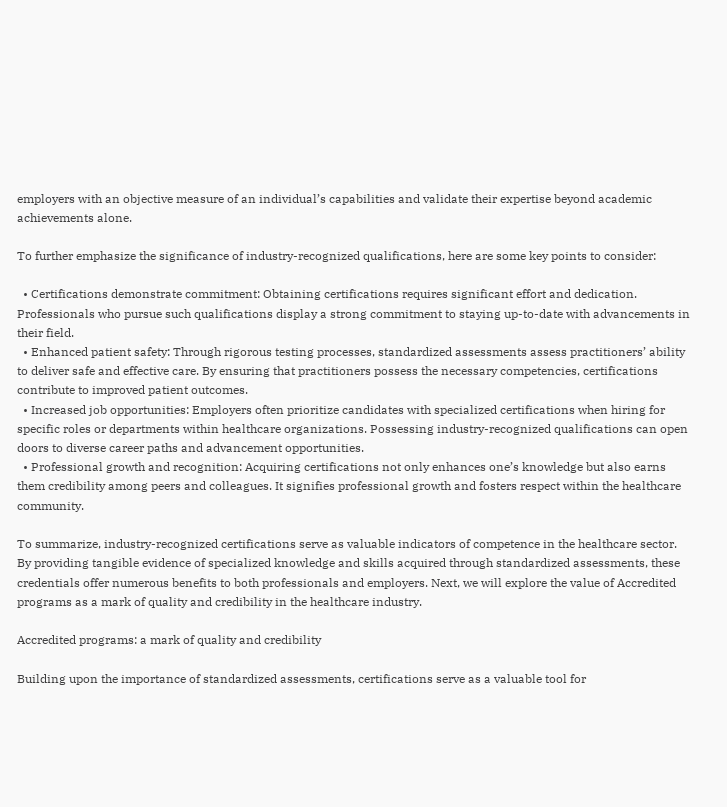employers with an objective measure of an individual’s capabilities and validate their expertise beyond academic achievements alone.

To further emphasize the significance of industry-recognized qualifications, here are some key points to consider:

  • Certifications demonstrate commitment: Obtaining certifications requires significant effort and dedication. Professionals who pursue such qualifications display a strong commitment to staying up-to-date with advancements in their field.
  • Enhanced patient safety: Through rigorous testing processes, standardized assessments assess practitioners’ ability to deliver safe and effective care. By ensuring that practitioners possess the necessary competencies, certifications contribute to improved patient outcomes.
  • Increased job opportunities: Employers often prioritize candidates with specialized certifications when hiring for specific roles or departments within healthcare organizations. Possessing industry-recognized qualifications can open doors to diverse career paths and advancement opportunities.
  • Professional growth and recognition: Acquiring certifications not only enhances one’s knowledge but also earns them credibility among peers and colleagues. It signifies professional growth and fosters respect within the healthcare community.

To summarize, industry-recognized certifications serve as valuable indicators of competence in the healthcare sector. By providing tangible evidence of specialized knowledge and skills acquired through standardized assessments, these credentials offer numerous benefits to both professionals and employers. Next, we will explore the value of Accredited programs as a mark of quality and credibility in the healthcare industry.

Accredited programs: a mark of quality and credibility

Building upon the importance of standardized assessments, certifications serve as a valuable tool for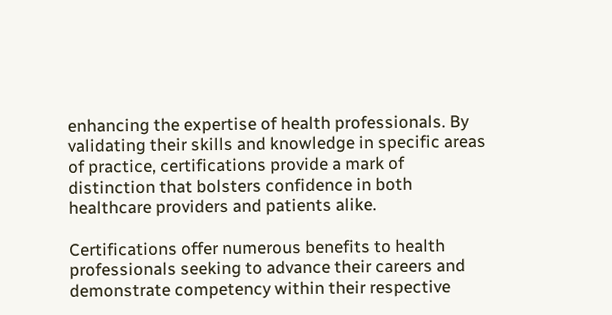enhancing the expertise of health professionals. By validating their skills and knowledge in specific areas of practice, certifications provide a mark of distinction that bolsters confidence in both healthcare providers and patients alike.

Certifications offer numerous benefits to health professionals seeking to advance their careers and demonstrate competency within their respective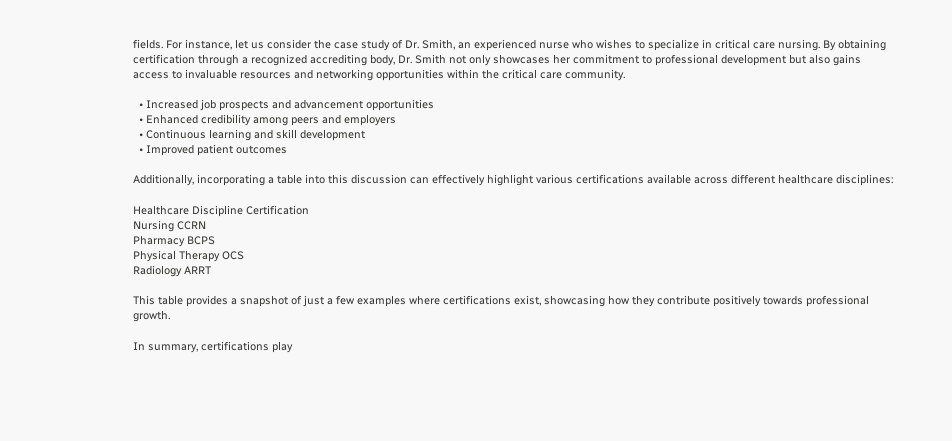fields. For instance, let us consider the case study of Dr. Smith, an experienced nurse who wishes to specialize in critical care nursing. By obtaining certification through a recognized accrediting body, Dr. Smith not only showcases her commitment to professional development but also gains access to invaluable resources and networking opportunities within the critical care community.

  • Increased job prospects and advancement opportunities
  • Enhanced credibility among peers and employers
  • Continuous learning and skill development
  • Improved patient outcomes

Additionally, incorporating a table into this discussion can effectively highlight various certifications available across different healthcare disciplines:

Healthcare Discipline Certification
Nursing CCRN
Pharmacy BCPS
Physical Therapy OCS
Radiology ARRT

This table provides a snapshot of just a few examples where certifications exist, showcasing how they contribute positively towards professional growth.

In summary, certifications play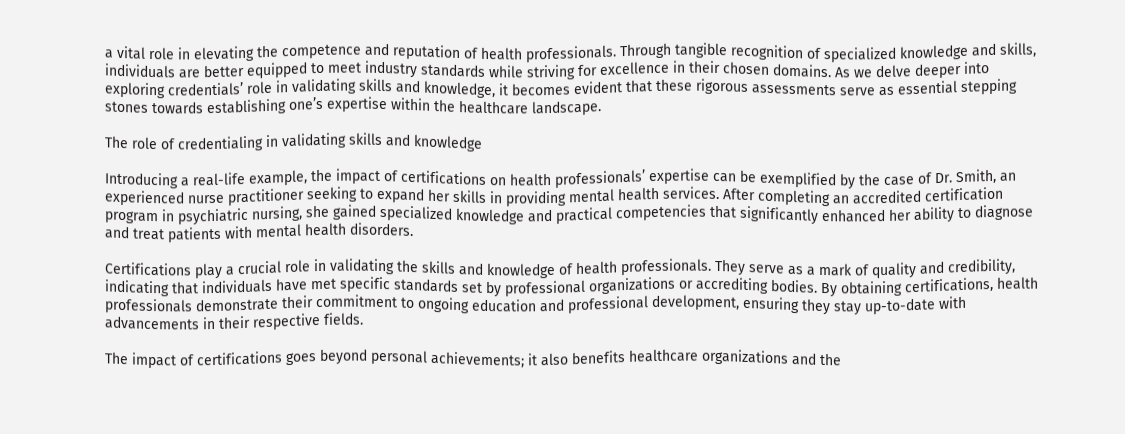a vital role in elevating the competence and reputation of health professionals. Through tangible recognition of specialized knowledge and skills, individuals are better equipped to meet industry standards while striving for excellence in their chosen domains. As we delve deeper into exploring credentials’ role in validating skills and knowledge, it becomes evident that these rigorous assessments serve as essential stepping stones towards establishing one’s expertise within the healthcare landscape.

The role of credentialing in validating skills and knowledge

Introducing a real-life example, the impact of certifications on health professionals’ expertise can be exemplified by the case of Dr. Smith, an experienced nurse practitioner seeking to expand her skills in providing mental health services. After completing an accredited certification program in psychiatric nursing, she gained specialized knowledge and practical competencies that significantly enhanced her ability to diagnose and treat patients with mental health disorders.

Certifications play a crucial role in validating the skills and knowledge of health professionals. They serve as a mark of quality and credibility, indicating that individuals have met specific standards set by professional organizations or accrediting bodies. By obtaining certifications, health professionals demonstrate their commitment to ongoing education and professional development, ensuring they stay up-to-date with advancements in their respective fields.

The impact of certifications goes beyond personal achievements; it also benefits healthcare organizations and the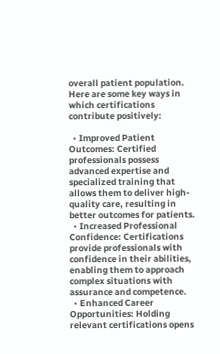overall patient population. Here are some key ways in which certifications contribute positively:

  • Improved Patient Outcomes: Certified professionals possess advanced expertise and specialized training that allows them to deliver high-quality care, resulting in better outcomes for patients.
  • Increased Professional Confidence: Certifications provide professionals with confidence in their abilities, enabling them to approach complex situations with assurance and competence.
  • Enhanced Career Opportunities: Holding relevant certifications opens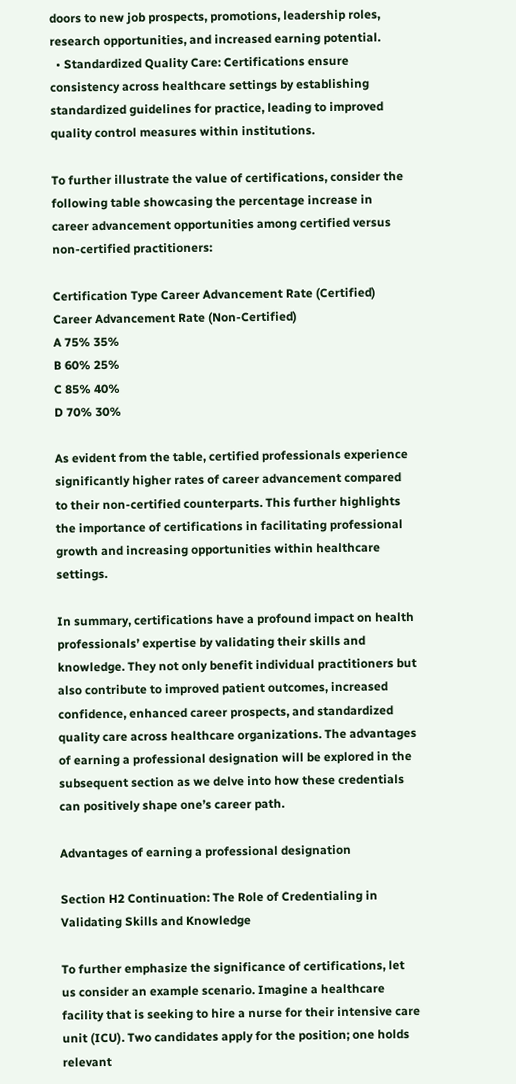doors to new job prospects, promotions, leadership roles, research opportunities, and increased earning potential.
  • Standardized Quality Care: Certifications ensure consistency across healthcare settings by establishing standardized guidelines for practice, leading to improved quality control measures within institutions.

To further illustrate the value of certifications, consider the following table showcasing the percentage increase in career advancement opportunities among certified versus non-certified practitioners:

Certification Type Career Advancement Rate (Certified) Career Advancement Rate (Non-Certified)
A 75% 35%
B 60% 25%
C 85% 40%
D 70% 30%

As evident from the table, certified professionals experience significantly higher rates of career advancement compared to their non-certified counterparts. This further highlights the importance of certifications in facilitating professional growth and increasing opportunities within healthcare settings.

In summary, certifications have a profound impact on health professionals’ expertise by validating their skills and knowledge. They not only benefit individual practitioners but also contribute to improved patient outcomes, increased confidence, enhanced career prospects, and standardized quality care across healthcare organizations. The advantages of earning a professional designation will be explored in the subsequent section as we delve into how these credentials can positively shape one’s career path.

Advantages of earning a professional designation

Section H2 Continuation: The Role of Credentialing in Validating Skills and Knowledge

To further emphasize the significance of certifications, let us consider an example scenario. Imagine a healthcare facility that is seeking to hire a nurse for their intensive care unit (ICU). Two candidates apply for the position; one holds relevant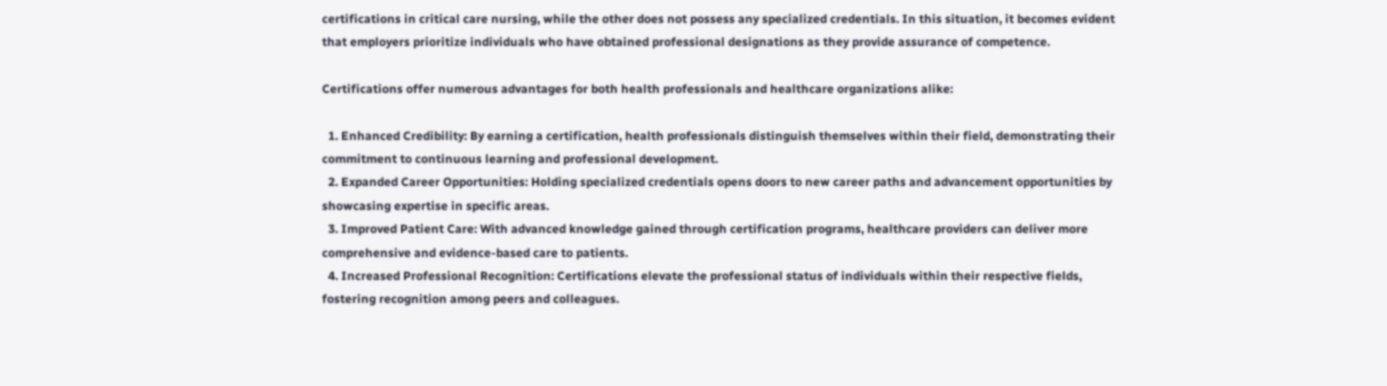certifications in critical care nursing, while the other does not possess any specialized credentials. In this situation, it becomes evident that employers prioritize individuals who have obtained professional designations as they provide assurance of competence.

Certifications offer numerous advantages for both health professionals and healthcare organizations alike:

  1. Enhanced Credibility: By earning a certification, health professionals distinguish themselves within their field, demonstrating their commitment to continuous learning and professional development.
  2. Expanded Career Opportunities: Holding specialized credentials opens doors to new career paths and advancement opportunities by showcasing expertise in specific areas.
  3. Improved Patient Care: With advanced knowledge gained through certification programs, healthcare providers can deliver more comprehensive and evidence-based care to patients.
  4. Increased Professional Recognition: Certifications elevate the professional status of individuals within their respective fields, fostering recognition among peers and colleagues.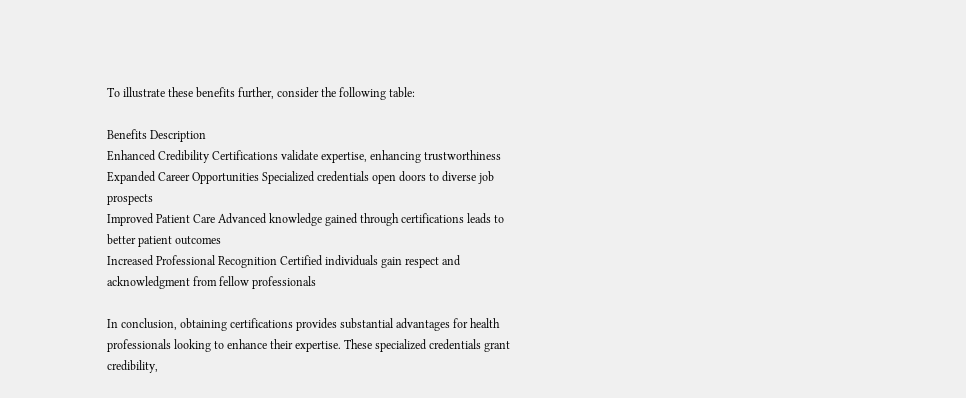To illustrate these benefits further, consider the following table:

Benefits Description
Enhanced Credibility Certifications validate expertise, enhancing trustworthiness
Expanded Career Opportunities Specialized credentials open doors to diverse job prospects
Improved Patient Care Advanced knowledge gained through certifications leads to better patient outcomes
Increased Professional Recognition Certified individuals gain respect and acknowledgment from fellow professionals

In conclusion, obtaining certifications provides substantial advantages for health professionals looking to enhance their expertise. These specialized credentials grant credibility,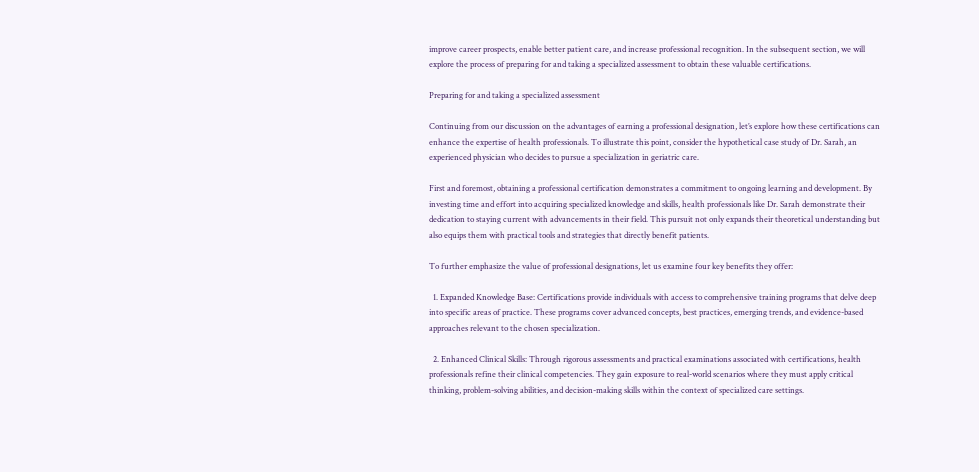improve career prospects, enable better patient care, and increase professional recognition. In the subsequent section, we will explore the process of preparing for and taking a specialized assessment to obtain these valuable certifications.

Preparing for and taking a specialized assessment

Continuing from our discussion on the advantages of earning a professional designation, let’s explore how these certifications can enhance the expertise of health professionals. To illustrate this point, consider the hypothetical case study of Dr. Sarah, an experienced physician who decides to pursue a specialization in geriatric care.

First and foremost, obtaining a professional certification demonstrates a commitment to ongoing learning and development. By investing time and effort into acquiring specialized knowledge and skills, health professionals like Dr. Sarah demonstrate their dedication to staying current with advancements in their field. This pursuit not only expands their theoretical understanding but also equips them with practical tools and strategies that directly benefit patients.

To further emphasize the value of professional designations, let us examine four key benefits they offer:

  1. Expanded Knowledge Base: Certifications provide individuals with access to comprehensive training programs that delve deep into specific areas of practice. These programs cover advanced concepts, best practices, emerging trends, and evidence-based approaches relevant to the chosen specialization.

  2. Enhanced Clinical Skills: Through rigorous assessments and practical examinations associated with certifications, health professionals refine their clinical competencies. They gain exposure to real-world scenarios where they must apply critical thinking, problem-solving abilities, and decision-making skills within the context of specialized care settings.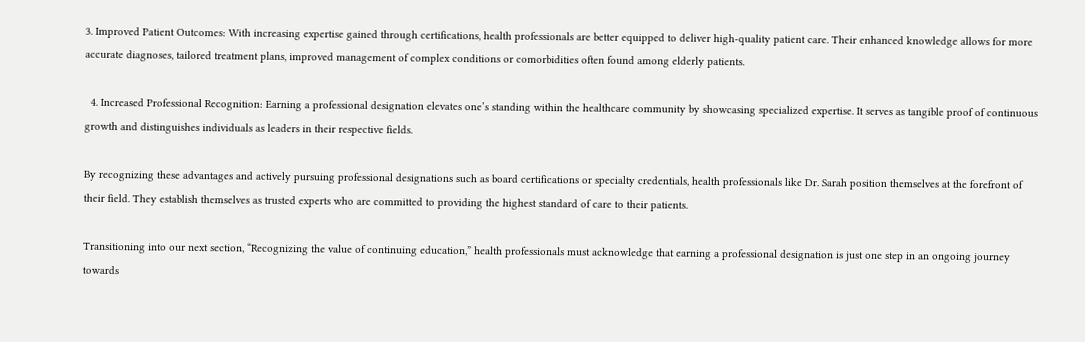3. Improved Patient Outcomes: With increasing expertise gained through certifications, health professionals are better equipped to deliver high-quality patient care. Their enhanced knowledge allows for more accurate diagnoses, tailored treatment plans, improved management of complex conditions or comorbidities often found among elderly patients.

  4. Increased Professional Recognition: Earning a professional designation elevates one’s standing within the healthcare community by showcasing specialized expertise. It serves as tangible proof of continuous growth and distinguishes individuals as leaders in their respective fields.

By recognizing these advantages and actively pursuing professional designations such as board certifications or specialty credentials, health professionals like Dr. Sarah position themselves at the forefront of their field. They establish themselves as trusted experts who are committed to providing the highest standard of care to their patients.

Transitioning into our next section, “Recognizing the value of continuing education,” health professionals must acknowledge that earning a professional designation is just one step in an ongoing journey towards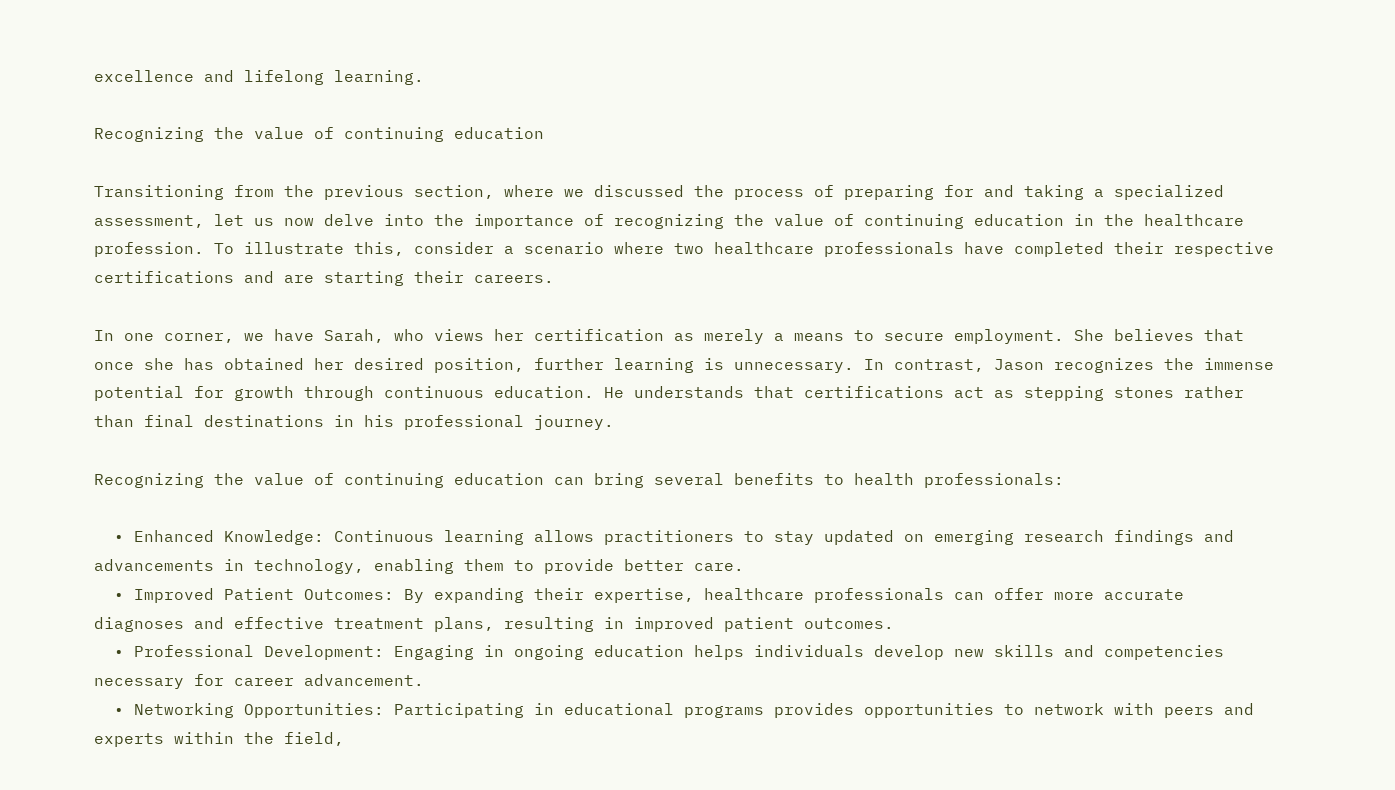excellence and lifelong learning.

Recognizing the value of continuing education

Transitioning from the previous section, where we discussed the process of preparing for and taking a specialized assessment, let us now delve into the importance of recognizing the value of continuing education in the healthcare profession. To illustrate this, consider a scenario where two healthcare professionals have completed their respective certifications and are starting their careers.

In one corner, we have Sarah, who views her certification as merely a means to secure employment. She believes that once she has obtained her desired position, further learning is unnecessary. In contrast, Jason recognizes the immense potential for growth through continuous education. He understands that certifications act as stepping stones rather than final destinations in his professional journey.

Recognizing the value of continuing education can bring several benefits to health professionals:

  • Enhanced Knowledge: Continuous learning allows practitioners to stay updated on emerging research findings and advancements in technology, enabling them to provide better care.
  • Improved Patient Outcomes: By expanding their expertise, healthcare professionals can offer more accurate diagnoses and effective treatment plans, resulting in improved patient outcomes.
  • Professional Development: Engaging in ongoing education helps individuals develop new skills and competencies necessary for career advancement.
  • Networking Opportunities: Participating in educational programs provides opportunities to network with peers and experts within the field,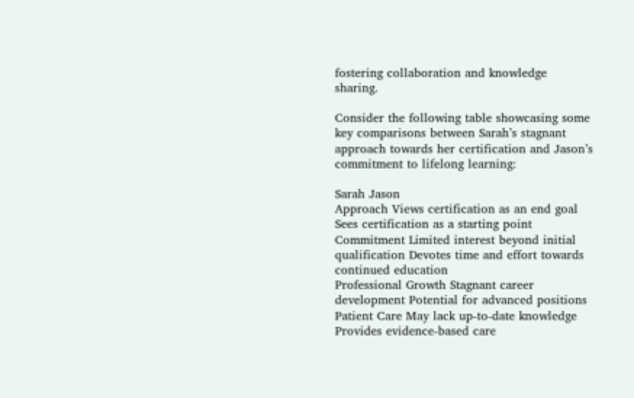fostering collaboration and knowledge sharing.

Consider the following table showcasing some key comparisons between Sarah’s stagnant approach towards her certification and Jason’s commitment to lifelong learning:

Sarah Jason
Approach Views certification as an end goal Sees certification as a starting point
Commitment Limited interest beyond initial qualification Devotes time and effort towards continued education
Professional Growth Stagnant career development Potential for advanced positions
Patient Care May lack up-to-date knowledge Provides evidence-based care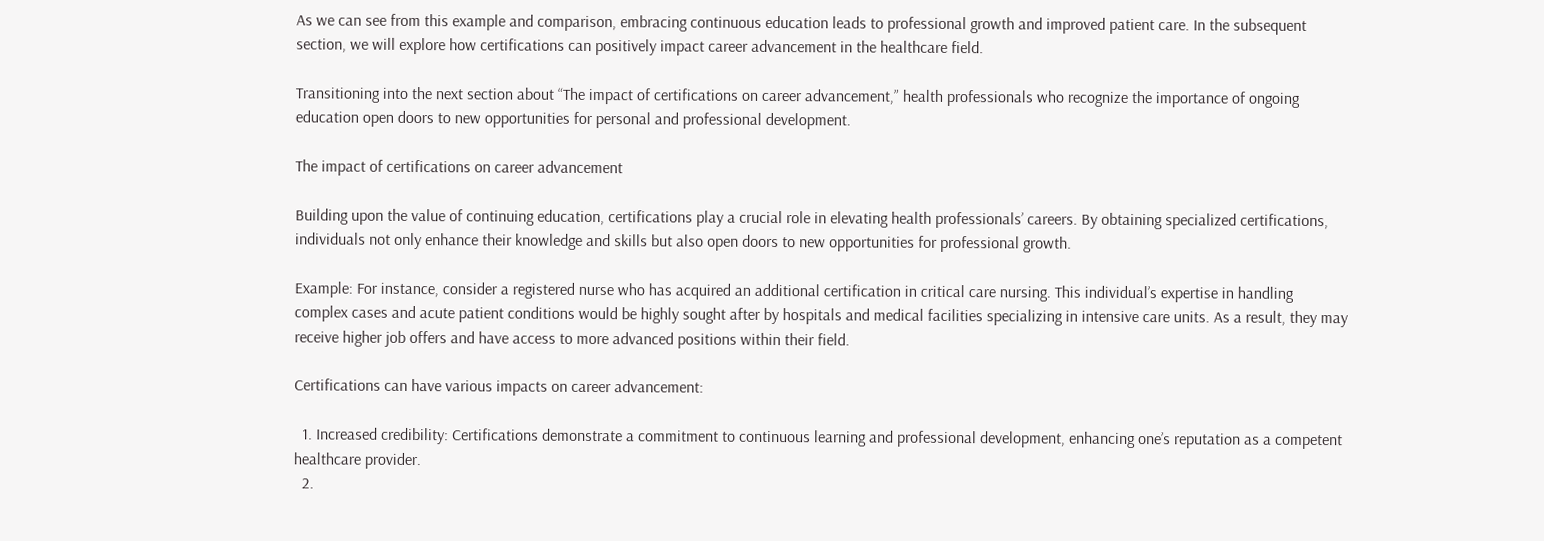As we can see from this example and comparison, embracing continuous education leads to professional growth and improved patient care. In the subsequent section, we will explore how certifications can positively impact career advancement in the healthcare field.

Transitioning into the next section about “The impact of certifications on career advancement,” health professionals who recognize the importance of ongoing education open doors to new opportunities for personal and professional development.

The impact of certifications on career advancement

Building upon the value of continuing education, certifications play a crucial role in elevating health professionals’ careers. By obtaining specialized certifications, individuals not only enhance their knowledge and skills but also open doors to new opportunities for professional growth.

Example: For instance, consider a registered nurse who has acquired an additional certification in critical care nursing. This individual’s expertise in handling complex cases and acute patient conditions would be highly sought after by hospitals and medical facilities specializing in intensive care units. As a result, they may receive higher job offers and have access to more advanced positions within their field.

Certifications can have various impacts on career advancement:

  1. Increased credibility: Certifications demonstrate a commitment to continuous learning and professional development, enhancing one’s reputation as a competent healthcare provider.
  2.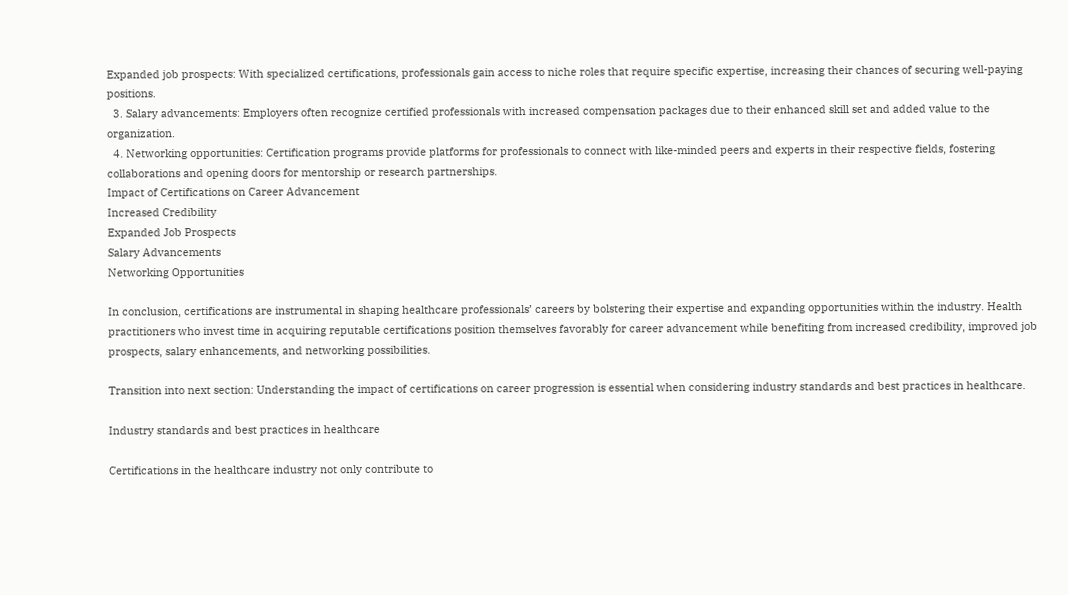Expanded job prospects: With specialized certifications, professionals gain access to niche roles that require specific expertise, increasing their chances of securing well-paying positions.
  3. Salary advancements: Employers often recognize certified professionals with increased compensation packages due to their enhanced skill set and added value to the organization.
  4. Networking opportunities: Certification programs provide platforms for professionals to connect with like-minded peers and experts in their respective fields, fostering collaborations and opening doors for mentorship or research partnerships.
Impact of Certifications on Career Advancement
Increased Credibility
Expanded Job Prospects
Salary Advancements
Networking Opportunities

In conclusion, certifications are instrumental in shaping healthcare professionals’ careers by bolstering their expertise and expanding opportunities within the industry. Health practitioners who invest time in acquiring reputable certifications position themselves favorably for career advancement while benefiting from increased credibility, improved job prospects, salary enhancements, and networking possibilities.

Transition into next section: Understanding the impact of certifications on career progression is essential when considering industry standards and best practices in healthcare.

Industry standards and best practices in healthcare

Certifications in the healthcare industry not only contribute to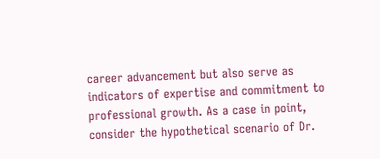career advancement but also serve as indicators of expertise and commitment to professional growth. As a case in point, consider the hypothetical scenario of Dr.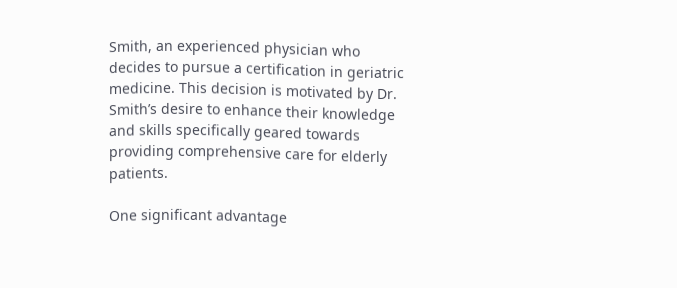Smith, an experienced physician who decides to pursue a certification in geriatric medicine. This decision is motivated by Dr. Smith’s desire to enhance their knowledge and skills specifically geared towards providing comprehensive care for elderly patients.

One significant advantage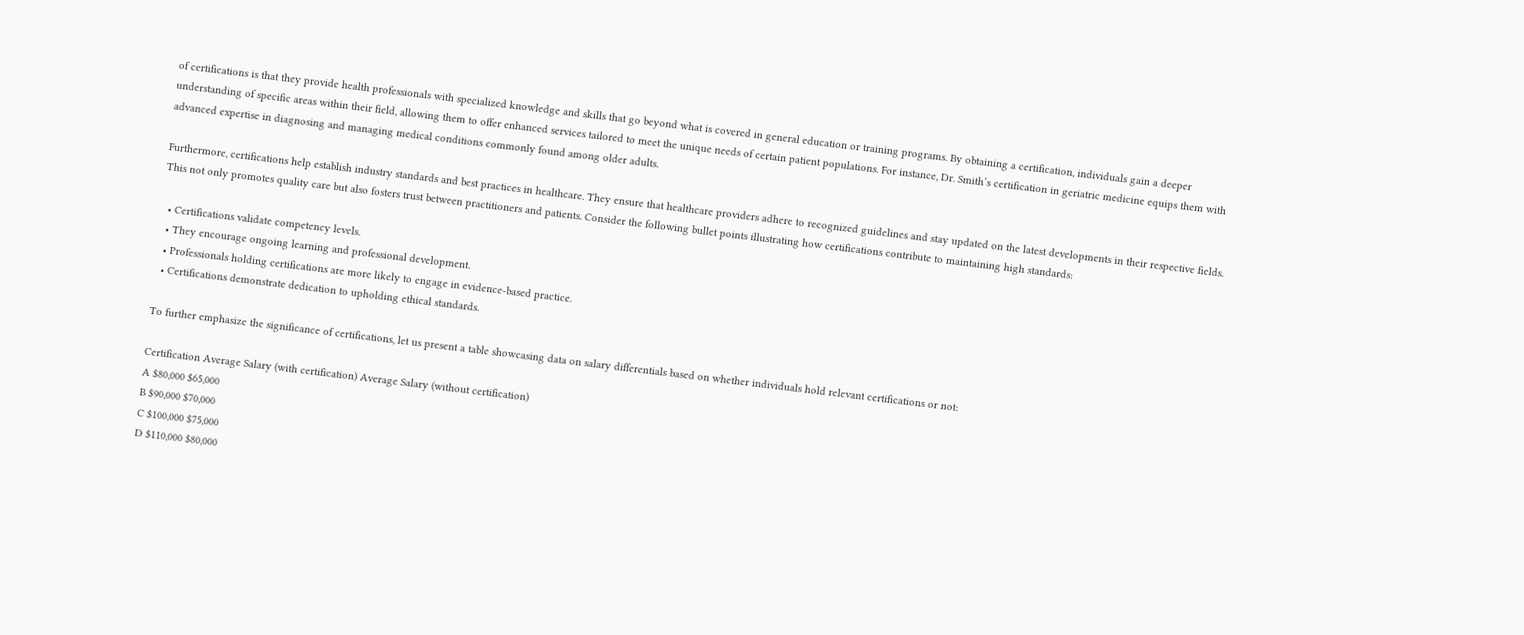of certifications is that they provide health professionals with specialized knowledge and skills that go beyond what is covered in general education or training programs. By obtaining a certification, individuals gain a deeper understanding of specific areas within their field, allowing them to offer enhanced services tailored to meet the unique needs of certain patient populations. For instance, Dr. Smith’s certification in geriatric medicine equips them with advanced expertise in diagnosing and managing medical conditions commonly found among older adults.

Furthermore, certifications help establish industry standards and best practices in healthcare. They ensure that healthcare providers adhere to recognized guidelines and stay updated on the latest developments in their respective fields. This not only promotes quality care but also fosters trust between practitioners and patients. Consider the following bullet points illustrating how certifications contribute to maintaining high standards:

  • Certifications validate competency levels.
  • They encourage ongoing learning and professional development.
  • Professionals holding certifications are more likely to engage in evidence-based practice.
  • Certifications demonstrate dedication to upholding ethical standards.

To further emphasize the significance of certifications, let us present a table showcasing data on salary differentials based on whether individuals hold relevant certifications or not:

Certification Average Salary (with certification) Average Salary (without certification)
A $80,000 $65,000
B $90,000 $70,000
C $100,000 $75,000
D $110,000 $80,000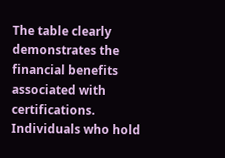The table clearly demonstrates the financial benefits associated with certifications. Individuals who hold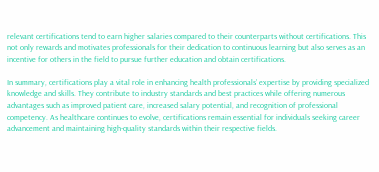relevant certifications tend to earn higher salaries compared to their counterparts without certifications. This not only rewards and motivates professionals for their dedication to continuous learning but also serves as an incentive for others in the field to pursue further education and obtain certifications.

In summary, certifications play a vital role in enhancing health professionals’ expertise by providing specialized knowledge and skills. They contribute to industry standards and best practices while offering numerous advantages such as improved patient care, increased salary potential, and recognition of professional competency. As healthcare continues to evolve, certifications remain essential for individuals seeking career advancement and maintaining high-quality standards within their respective fields.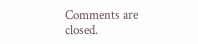Comments are closed.